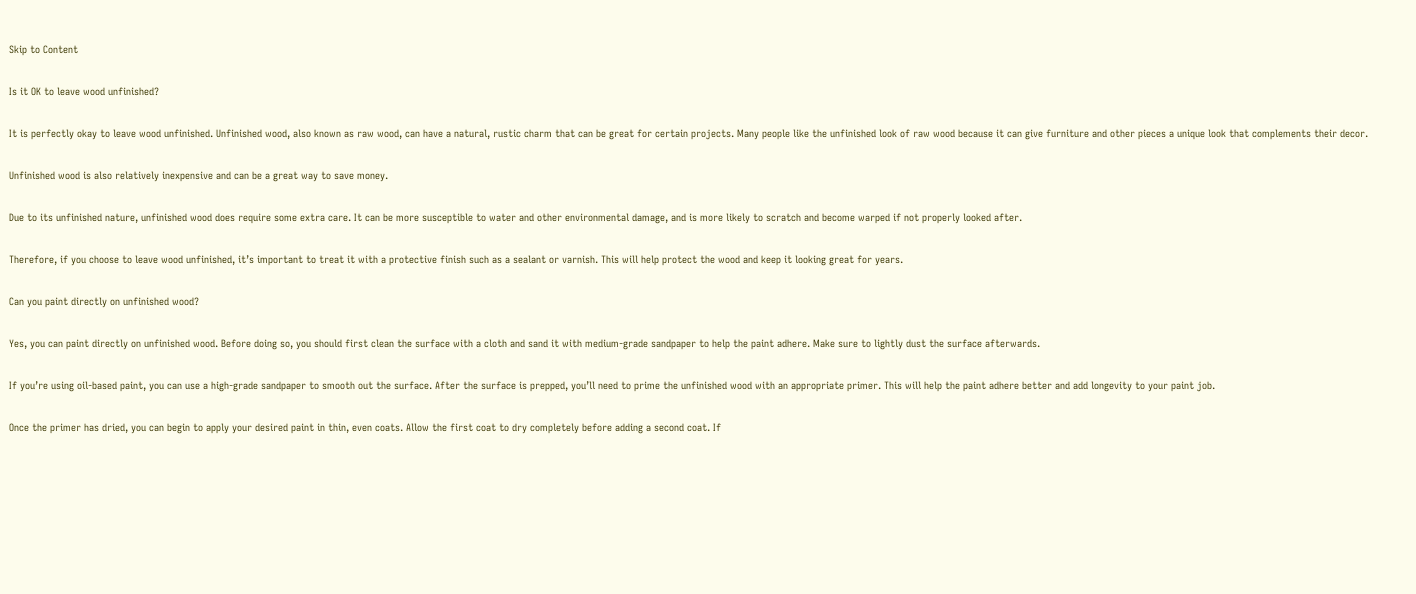Skip to Content

Is it OK to leave wood unfinished?

It is perfectly okay to leave wood unfinished. Unfinished wood, also known as raw wood, can have a natural, rustic charm that can be great for certain projects. Many people like the unfinished look of raw wood because it can give furniture and other pieces a unique look that complements their decor.

Unfinished wood is also relatively inexpensive and can be a great way to save money.

Due to its unfinished nature, unfinished wood does require some extra care. It can be more susceptible to water and other environmental damage, and is more likely to scratch and become warped if not properly looked after.

Therefore, if you choose to leave wood unfinished, it’s important to treat it with a protective finish such as a sealant or varnish. This will help protect the wood and keep it looking great for years.

Can you paint directly on unfinished wood?

Yes, you can paint directly on unfinished wood. Before doing so, you should first clean the surface with a cloth and sand it with medium-grade sandpaper to help the paint adhere. Make sure to lightly dust the surface afterwards.

If you’re using oil-based paint, you can use a high-grade sandpaper to smooth out the surface. After the surface is prepped, you’ll need to prime the unfinished wood with an appropriate primer. This will help the paint adhere better and add longevity to your paint job.

Once the primer has dried, you can begin to apply your desired paint in thin, even coats. Allow the first coat to dry completely before adding a second coat. If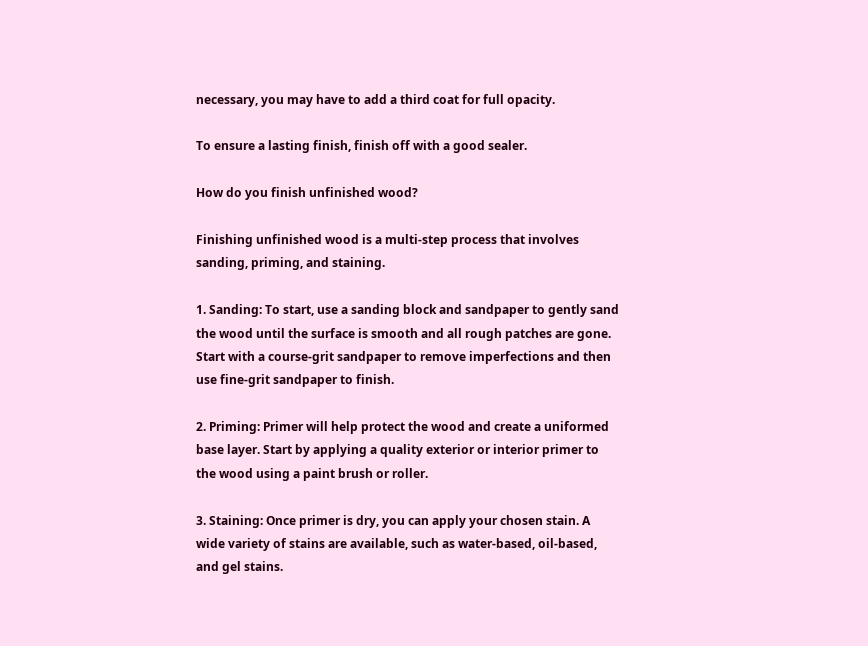necessary, you may have to add a third coat for full opacity.

To ensure a lasting finish, finish off with a good sealer.

How do you finish unfinished wood?

Finishing unfinished wood is a multi-step process that involves sanding, priming, and staining.

1. Sanding: To start, use a sanding block and sandpaper to gently sand the wood until the surface is smooth and all rough patches are gone. Start with a course-grit sandpaper to remove imperfections and then use fine-grit sandpaper to finish.

2. Priming: Primer will help protect the wood and create a uniformed base layer. Start by applying a quality exterior or interior primer to the wood using a paint brush or roller.

3. Staining: Once primer is dry, you can apply your chosen stain. A wide variety of stains are available, such as water-based, oil-based, and gel stains.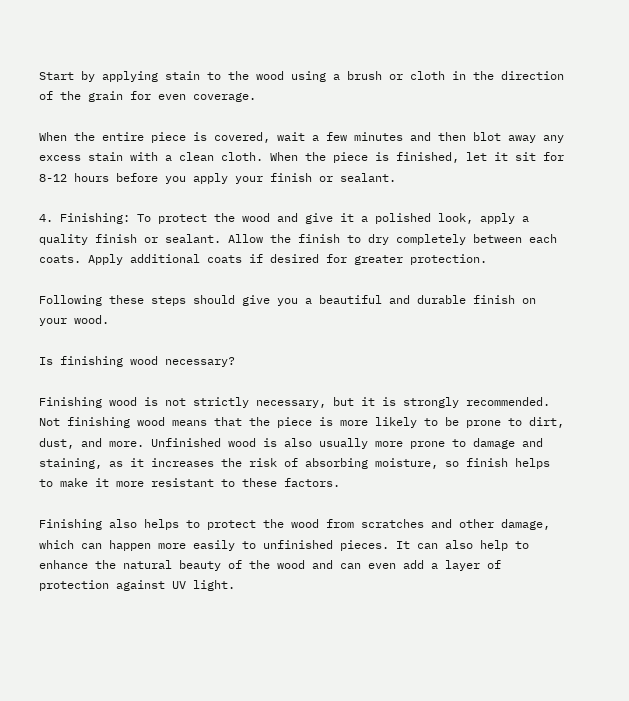Start by applying stain to the wood using a brush or cloth in the direction of the grain for even coverage.

When the entire piece is covered, wait a few minutes and then blot away any excess stain with a clean cloth. When the piece is finished, let it sit for 8-12 hours before you apply your finish or sealant.

4. Finishing: To protect the wood and give it a polished look, apply a quality finish or sealant. Allow the finish to dry completely between each coats. Apply additional coats if desired for greater protection.

Following these steps should give you a beautiful and durable finish on your wood.

Is finishing wood necessary?

Finishing wood is not strictly necessary, but it is strongly recommended. Not finishing wood means that the piece is more likely to be prone to dirt, dust, and more. Unfinished wood is also usually more prone to damage and staining, as it increases the risk of absorbing moisture, so finish helps to make it more resistant to these factors.

Finishing also helps to protect the wood from scratches and other damage, which can happen more easily to unfinished pieces. It can also help to enhance the natural beauty of the wood and can even add a layer of protection against UV light.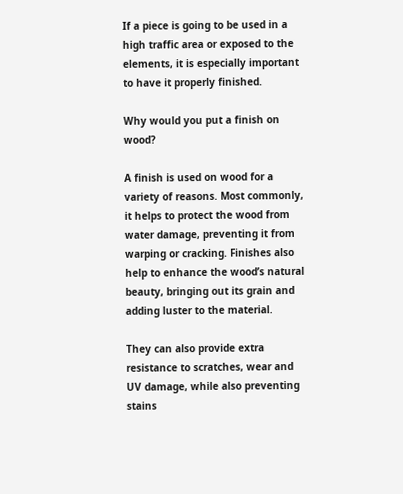If a piece is going to be used in a high traffic area or exposed to the elements, it is especially important to have it properly finished.

Why would you put a finish on wood?

A finish is used on wood for a variety of reasons. Most commonly, it helps to protect the wood from water damage, preventing it from warping or cracking. Finishes also help to enhance the wood’s natural beauty, bringing out its grain and adding luster to the material.

They can also provide extra resistance to scratches, wear and UV damage, while also preventing stains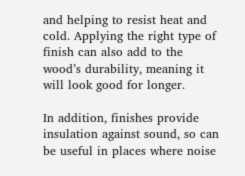and helping to resist heat and cold. Applying the right type of finish can also add to the wood’s durability, meaning it will look good for longer.

In addition, finishes provide insulation against sound, so can be useful in places where noise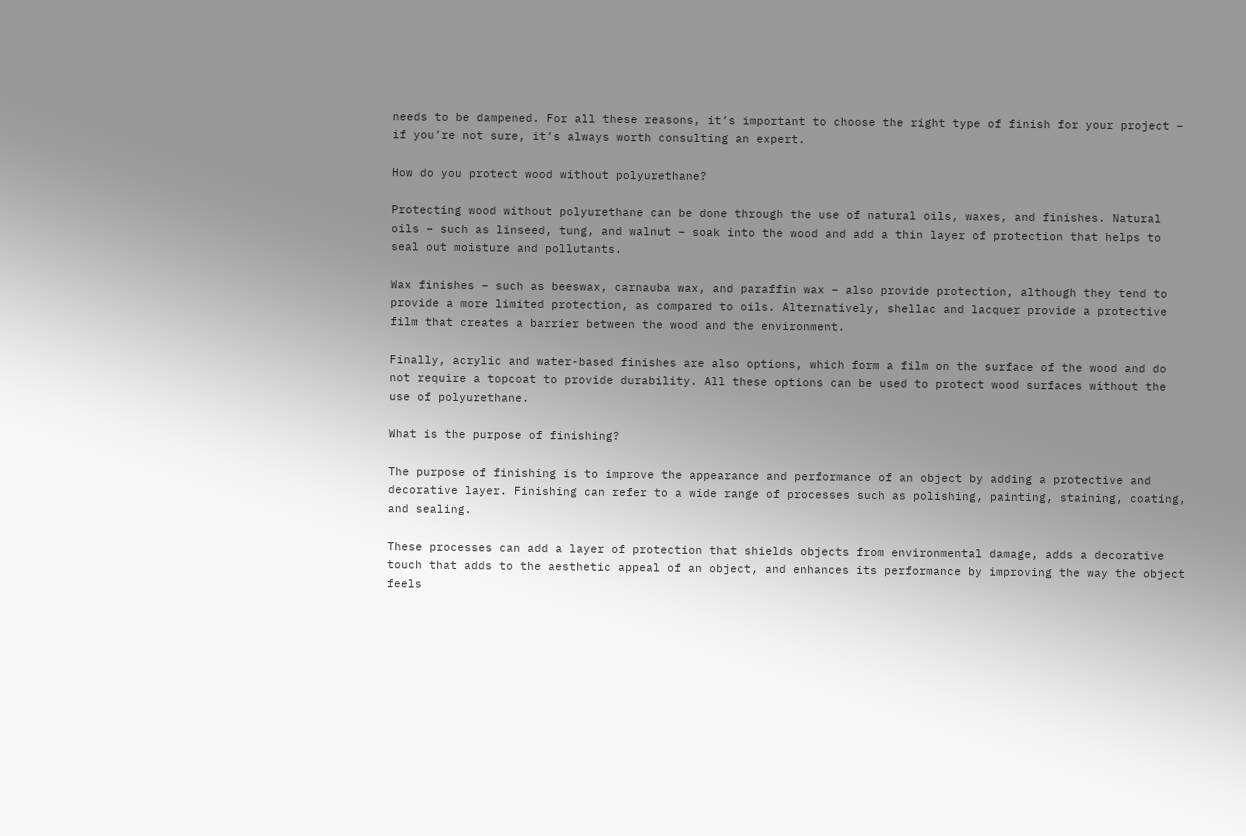needs to be dampened. For all these reasons, it’s important to choose the right type of finish for your project – if you’re not sure, it’s always worth consulting an expert.

How do you protect wood without polyurethane?

Protecting wood without polyurethane can be done through the use of natural oils, waxes, and finishes. Natural oils – such as linseed, tung, and walnut – soak into the wood and add a thin layer of protection that helps to seal out moisture and pollutants.

Wax finishes – such as beeswax, carnauba wax, and paraffin wax – also provide protection, although they tend to provide a more limited protection, as compared to oils. Alternatively, shellac and lacquer provide a protective film that creates a barrier between the wood and the environment.

Finally, acrylic and water-based finishes are also options, which form a film on the surface of the wood and do not require a topcoat to provide durability. All these options can be used to protect wood surfaces without the use of polyurethane.

What is the purpose of finishing?

The purpose of finishing is to improve the appearance and performance of an object by adding a protective and decorative layer. Finishing can refer to a wide range of processes such as polishing, painting, staining, coating, and sealing.

These processes can add a layer of protection that shields objects from environmental damage, adds a decorative touch that adds to the aesthetic appeal of an object, and enhances its performance by improving the way the object feels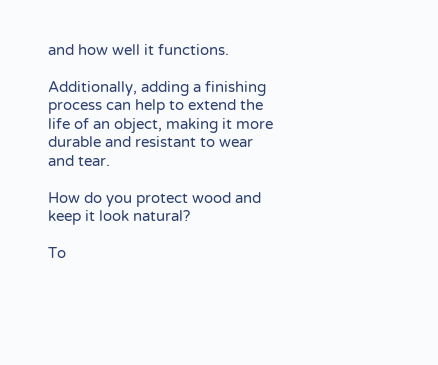and how well it functions.

Additionally, adding a finishing process can help to extend the life of an object, making it more durable and resistant to wear and tear.

How do you protect wood and keep it look natural?

To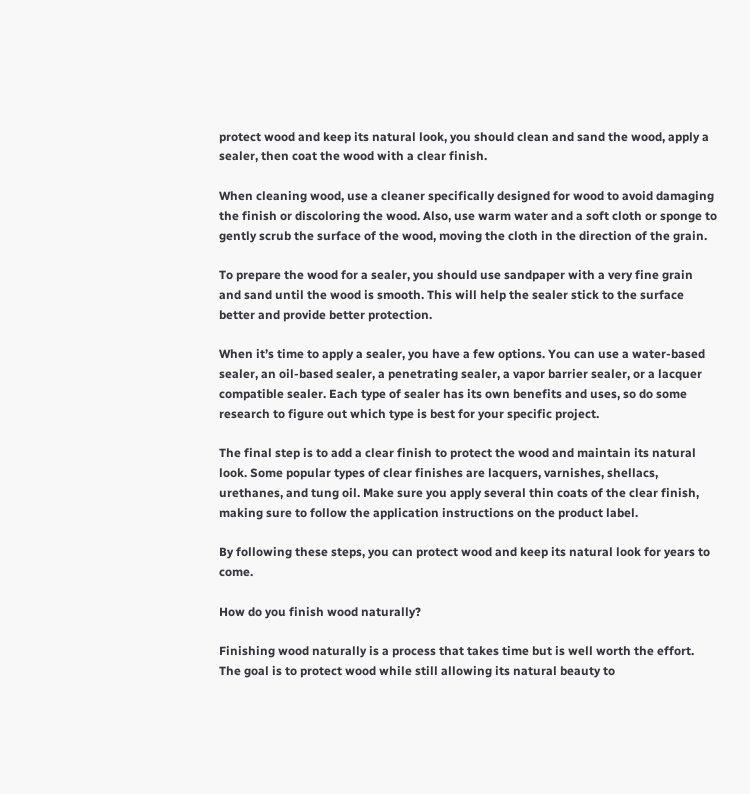protect wood and keep its natural look, you should clean and sand the wood, apply a sealer, then coat the wood with a clear finish.

When cleaning wood, use a cleaner specifically designed for wood to avoid damaging the finish or discoloring the wood. Also, use warm water and a soft cloth or sponge to gently scrub the surface of the wood, moving the cloth in the direction of the grain.

To prepare the wood for a sealer, you should use sandpaper with a very fine grain and sand until the wood is smooth. This will help the sealer stick to the surface better and provide better protection.

When it’s time to apply a sealer, you have a few options. You can use a water-based sealer, an oil-based sealer, a penetrating sealer, a vapor barrier sealer, or a lacquer compatible sealer. Each type of sealer has its own benefits and uses, so do some research to figure out which type is best for your specific project.

The final step is to add a clear finish to protect the wood and maintain its natural look. Some popular types of clear finishes are lacquers, varnishes, shellacs, urethanes, and tung oil. Make sure you apply several thin coats of the clear finish, making sure to follow the application instructions on the product label.

By following these steps, you can protect wood and keep its natural look for years to come.

How do you finish wood naturally?

Finishing wood naturally is a process that takes time but is well worth the effort. The goal is to protect wood while still allowing its natural beauty to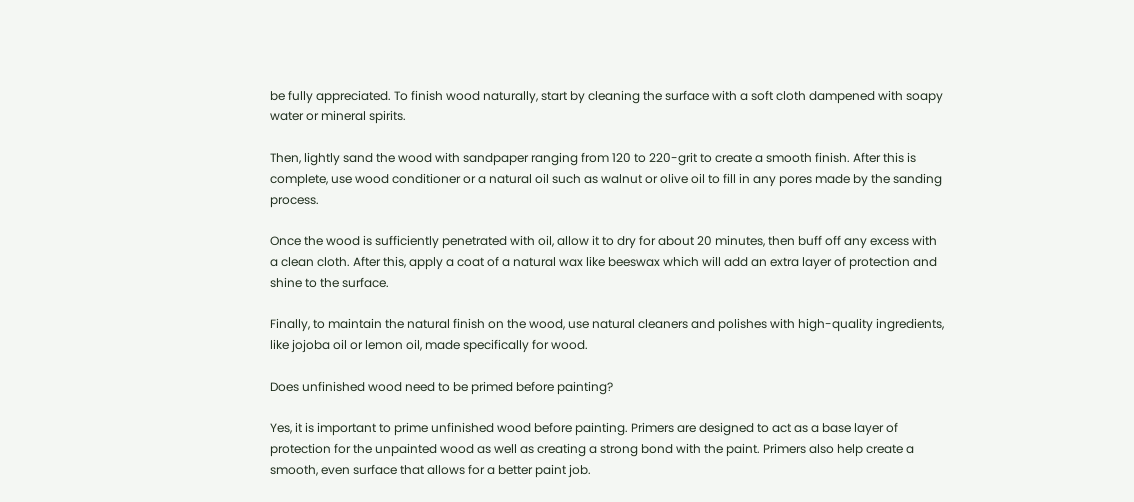be fully appreciated. To finish wood naturally, start by cleaning the surface with a soft cloth dampened with soapy water or mineral spirits.

Then, lightly sand the wood with sandpaper ranging from 120 to 220-grit to create a smooth finish. After this is complete, use wood conditioner or a natural oil such as walnut or olive oil to fill in any pores made by the sanding process.

Once the wood is sufficiently penetrated with oil, allow it to dry for about 20 minutes, then buff off any excess with a clean cloth. After this, apply a coat of a natural wax like beeswax which will add an extra layer of protection and shine to the surface.

Finally, to maintain the natural finish on the wood, use natural cleaners and polishes with high-quality ingredients, like jojoba oil or lemon oil, made specifically for wood.

Does unfinished wood need to be primed before painting?

Yes, it is important to prime unfinished wood before painting. Primers are designed to act as a base layer of protection for the unpainted wood as well as creating a strong bond with the paint. Primers also help create a smooth, even surface that allows for a better paint job.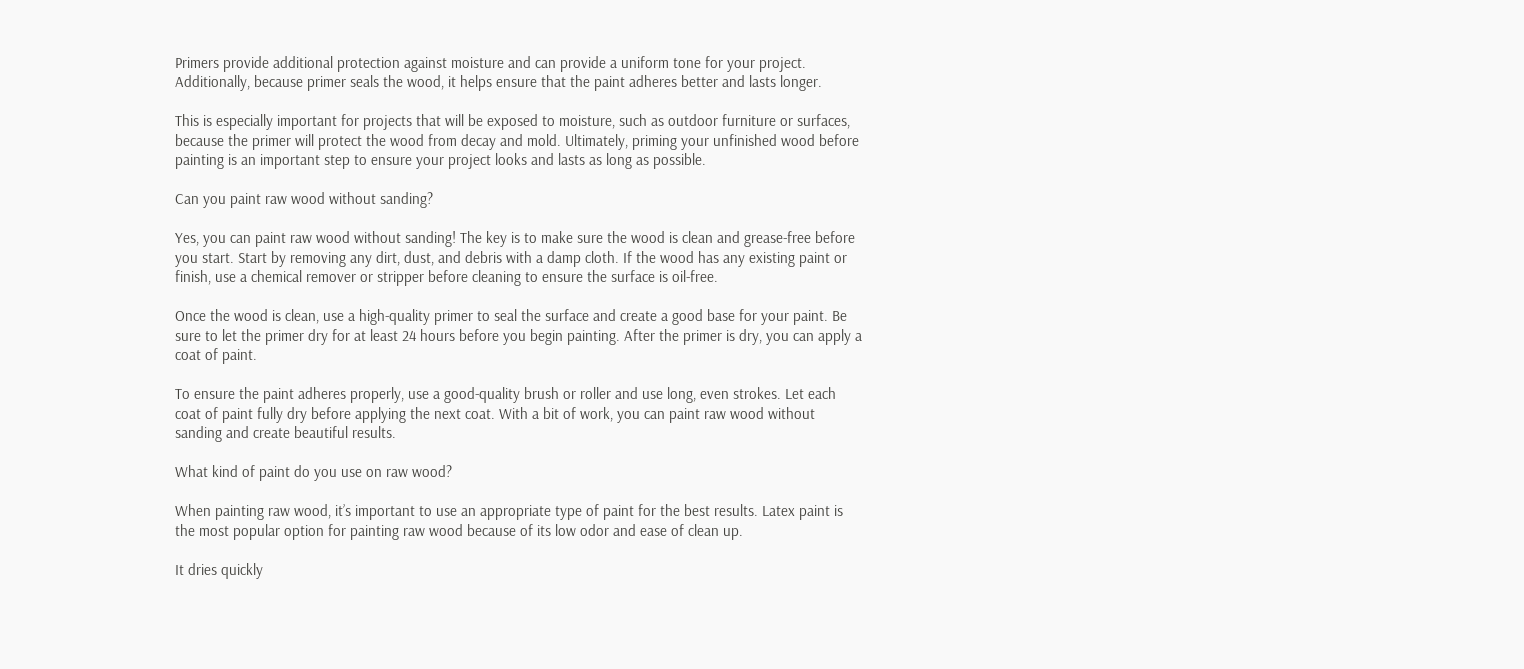Primers provide additional protection against moisture and can provide a uniform tone for your project. Additionally, because primer seals the wood, it helps ensure that the paint adheres better and lasts longer.

This is especially important for projects that will be exposed to moisture, such as outdoor furniture or surfaces, because the primer will protect the wood from decay and mold. Ultimately, priming your unfinished wood before painting is an important step to ensure your project looks and lasts as long as possible.

Can you paint raw wood without sanding?

Yes, you can paint raw wood without sanding! The key is to make sure the wood is clean and grease-free before you start. Start by removing any dirt, dust, and debris with a damp cloth. If the wood has any existing paint or finish, use a chemical remover or stripper before cleaning to ensure the surface is oil-free.

Once the wood is clean, use a high-quality primer to seal the surface and create a good base for your paint. Be sure to let the primer dry for at least 24 hours before you begin painting. After the primer is dry, you can apply a coat of paint.

To ensure the paint adheres properly, use a good-quality brush or roller and use long, even strokes. Let each coat of paint fully dry before applying the next coat. With a bit of work, you can paint raw wood without sanding and create beautiful results.

What kind of paint do you use on raw wood?

When painting raw wood, it’s important to use an appropriate type of paint for the best results. Latex paint is the most popular option for painting raw wood because of its low odor and ease of clean up.

It dries quickly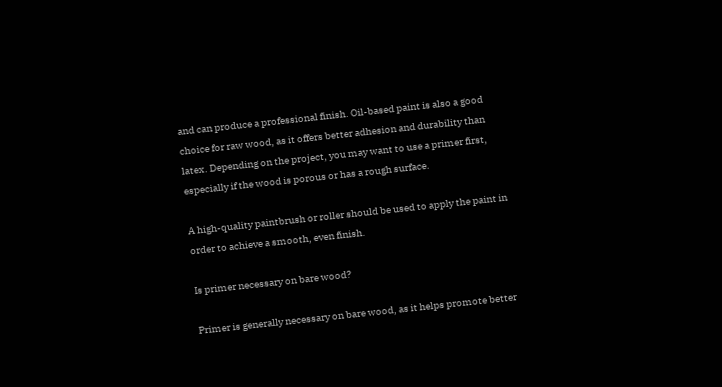and can produce a professional finish. Oil-based paint is also a good choice for raw wood, as it offers better adhesion and durability than latex. Depending on the project, you may want to use a primer first, especially if the wood is porous or has a rough surface.

A high-quality paintbrush or roller should be used to apply the paint in order to achieve a smooth, even finish.

Is primer necessary on bare wood?

Primer is generally necessary on bare wood, as it helps promote better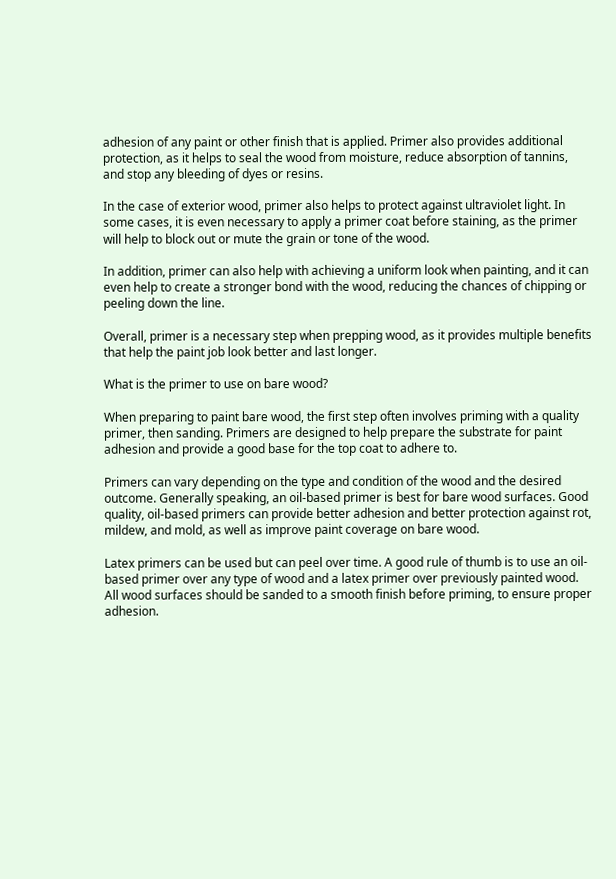adhesion of any paint or other finish that is applied. Primer also provides additional protection, as it helps to seal the wood from moisture, reduce absorption of tannins, and stop any bleeding of dyes or resins.

In the case of exterior wood, primer also helps to protect against ultraviolet light. In some cases, it is even necessary to apply a primer coat before staining, as the primer will help to block out or mute the grain or tone of the wood.

In addition, primer can also help with achieving a uniform look when painting, and it can even help to create a stronger bond with the wood, reducing the chances of chipping or peeling down the line.

Overall, primer is a necessary step when prepping wood, as it provides multiple benefits that help the paint job look better and last longer.

What is the primer to use on bare wood?

When preparing to paint bare wood, the first step often involves priming with a quality primer, then sanding. Primers are designed to help prepare the substrate for paint adhesion and provide a good base for the top coat to adhere to.

Primers can vary depending on the type and condition of the wood and the desired outcome. Generally speaking, an oil-based primer is best for bare wood surfaces. Good quality, oil-based primers can provide better adhesion and better protection against rot, mildew, and mold, as well as improve paint coverage on bare wood.

Latex primers can be used but can peel over time. A good rule of thumb is to use an oil-based primer over any type of wood and a latex primer over previously painted wood. All wood surfaces should be sanded to a smooth finish before priming, to ensure proper adhesion.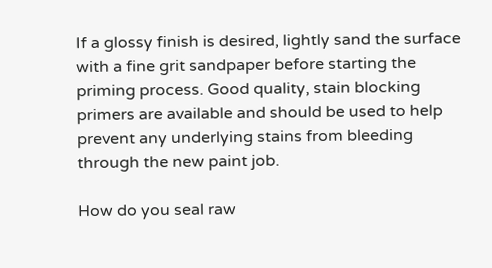If a glossy finish is desired, lightly sand the surface with a fine grit sandpaper before starting the priming process. Good quality, stain blocking primers are available and should be used to help prevent any underlying stains from bleeding through the new paint job.

How do you seal raw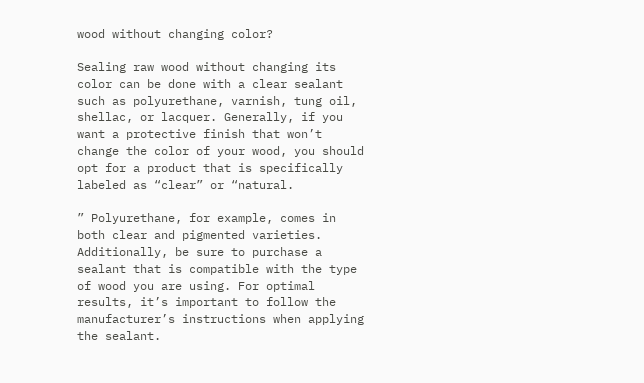wood without changing color?

Sealing raw wood without changing its color can be done with a clear sealant such as polyurethane, varnish, tung oil, shellac, or lacquer. Generally, if you want a protective finish that won’t change the color of your wood, you should opt for a product that is specifically labeled as “clear” or “natural.

” Polyurethane, for example, comes in both clear and pigmented varieties. Additionally, be sure to purchase a sealant that is compatible with the type of wood you are using. For optimal results, it’s important to follow the manufacturer’s instructions when applying the sealant.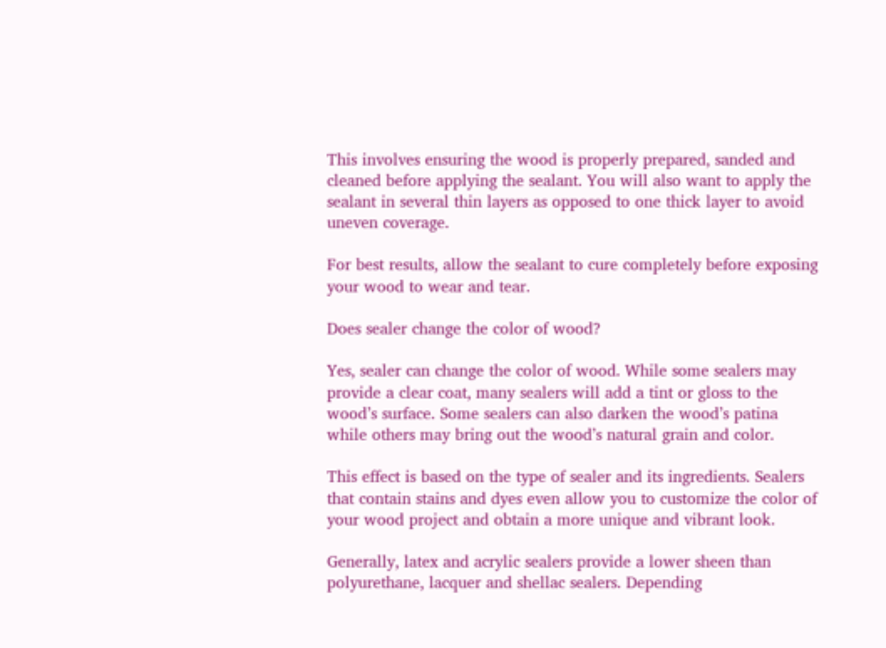This involves ensuring the wood is properly prepared, sanded and cleaned before applying the sealant. You will also want to apply the sealant in several thin layers as opposed to one thick layer to avoid uneven coverage.

For best results, allow the sealant to cure completely before exposing your wood to wear and tear.

Does sealer change the color of wood?

Yes, sealer can change the color of wood. While some sealers may provide a clear coat, many sealers will add a tint or gloss to the wood’s surface. Some sealers can also darken the wood’s patina while others may bring out the wood’s natural grain and color.

This effect is based on the type of sealer and its ingredients. Sealers that contain stains and dyes even allow you to customize the color of your wood project and obtain a more unique and vibrant look.

Generally, latex and acrylic sealers provide a lower sheen than polyurethane, lacquer and shellac sealers. Depending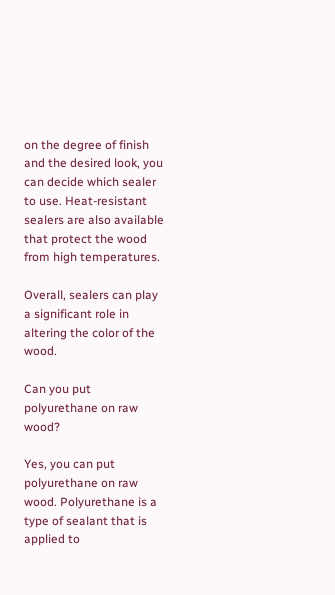on the degree of finish and the desired look, you can decide which sealer to use. Heat-resistant sealers are also available that protect the wood from high temperatures.

Overall, sealers can play a significant role in altering the color of the wood.

Can you put polyurethane on raw wood?

Yes, you can put polyurethane on raw wood. Polyurethane is a type of sealant that is applied to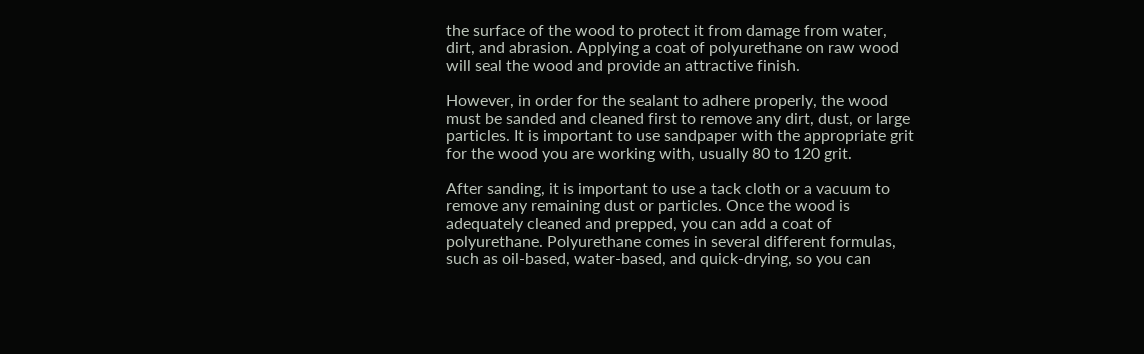the surface of the wood to protect it from damage from water, dirt, and abrasion. Applying a coat of polyurethane on raw wood will seal the wood and provide an attractive finish.

However, in order for the sealant to adhere properly, the wood must be sanded and cleaned first to remove any dirt, dust, or large particles. It is important to use sandpaper with the appropriate grit for the wood you are working with, usually 80 to 120 grit.

After sanding, it is important to use a tack cloth or a vacuum to remove any remaining dust or particles. Once the wood is adequately cleaned and prepped, you can add a coat of polyurethane. Polyurethane comes in several different formulas, such as oil-based, water-based, and quick-drying, so you can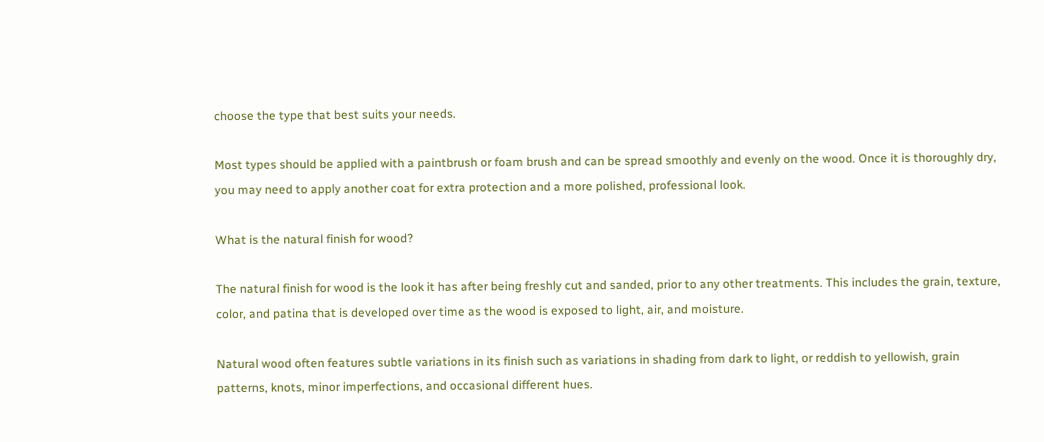choose the type that best suits your needs.

Most types should be applied with a paintbrush or foam brush and can be spread smoothly and evenly on the wood. Once it is thoroughly dry, you may need to apply another coat for extra protection and a more polished, professional look.

What is the natural finish for wood?

The natural finish for wood is the look it has after being freshly cut and sanded, prior to any other treatments. This includes the grain, texture, color, and patina that is developed over time as the wood is exposed to light, air, and moisture.

Natural wood often features subtle variations in its finish such as variations in shading from dark to light, or reddish to yellowish, grain patterns, knots, minor imperfections, and occasional different hues.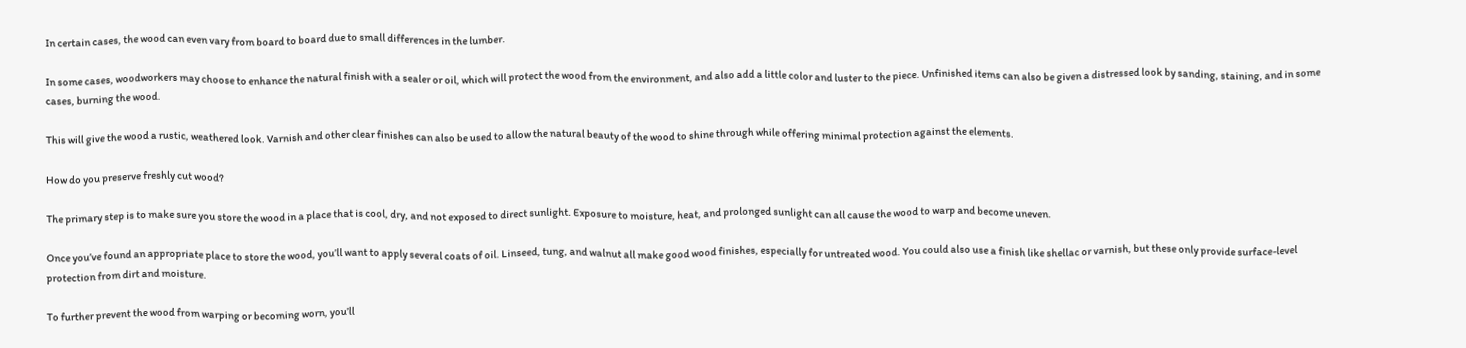In certain cases, the wood can even vary from board to board due to small differences in the lumber.

In some cases, woodworkers may choose to enhance the natural finish with a sealer or oil, which will protect the wood from the environment, and also add a little color and luster to the piece. Unfinished items can also be given a distressed look by sanding, staining, and in some cases, burning the wood.

This will give the wood a rustic, weathered look. Varnish and other clear finishes can also be used to allow the natural beauty of the wood to shine through while offering minimal protection against the elements.

How do you preserve freshly cut wood?

The primary step is to make sure you store the wood in a place that is cool, dry, and not exposed to direct sunlight. Exposure to moisture, heat, and prolonged sunlight can all cause the wood to warp and become uneven.

Once you’ve found an appropriate place to store the wood, you’ll want to apply several coats of oil. Linseed, tung, and walnut all make good wood finishes, especially for untreated wood. You could also use a finish like shellac or varnish, but these only provide surface-level protection from dirt and moisture.

To further prevent the wood from warping or becoming worn, you’ll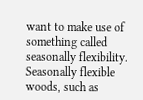want to make use of something called seasonally flexibility. Seasonally flexible woods, such as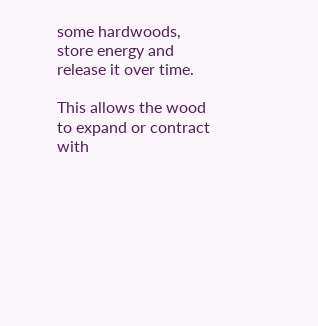some hardwoods, store energy and release it over time.

This allows the wood to expand or contract with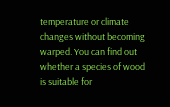temperature or climate changes without becoming warped. You can find out whether a species of wood is suitable for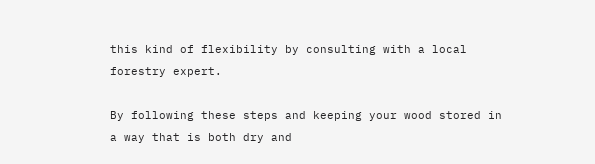this kind of flexibility by consulting with a local forestry expert.

By following these steps and keeping your wood stored in a way that is both dry and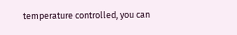temperature controlled, you can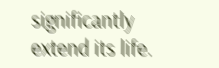significantly extend its life.